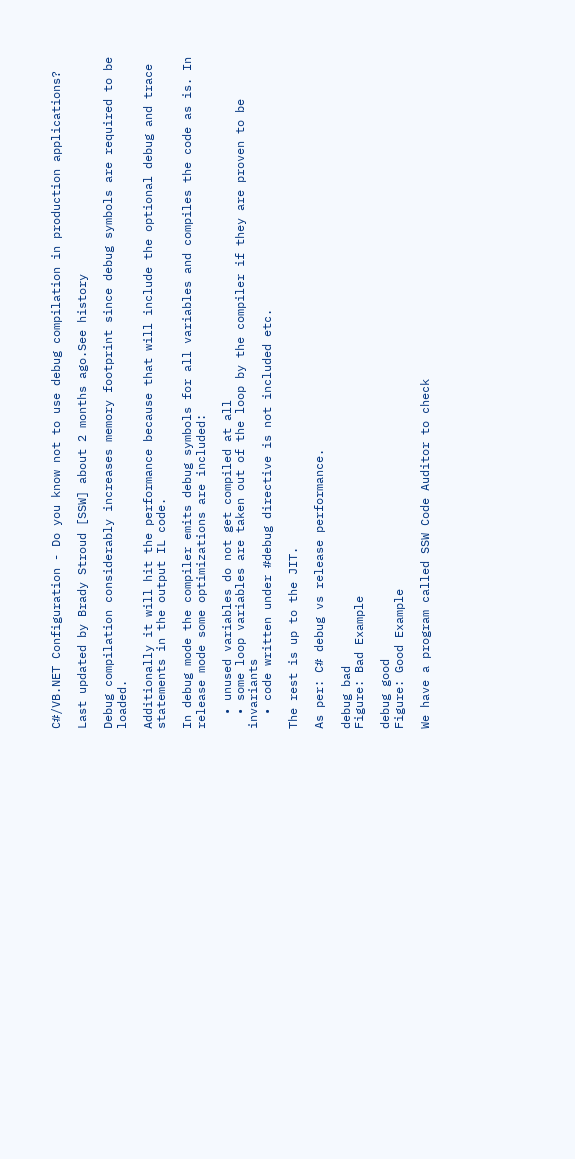C#/VB.NET Configuration - Do you know not to use debug compilation in production applications?

Last updated by Brady Stroud [SSW] about 2 months ago.See history

Debug compilation considerably increases memory footprint since debug symbols are required to be loaded.

Additionally it will hit the performance because that will include the optional debug and trace statements in the output IL code.

In debug mode the compiler emits debug symbols for all variables and compiles the code as is. In release mode some optimizations are included:

  • unused variables do not get compiled at all
  • some loop variables are taken out of the loop by the compiler if they are proven to be invariants
  • code written under #debug directive is not included etc.

The rest is up to the JIT.

As per: C# debug vs release performance.

debug bad
Figure: Bad Example

debug good
Figure: Good Example

We have a program called SSW Code Auditor to check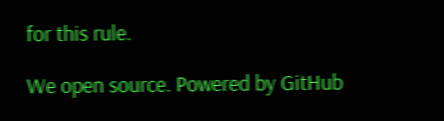for this rule.

We open source. Powered by GitHub